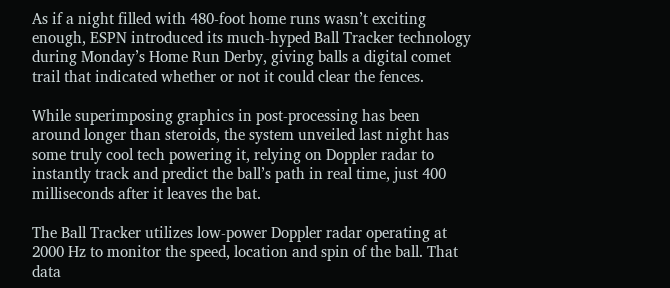As if a night filled with 480-foot home runs wasn’t exciting enough, ESPN introduced its much-hyped Ball Tracker technology during Monday’s Home Run Derby, giving balls a digital comet trail that indicated whether or not it could clear the fences.

While superimposing graphics in post-processing has been around longer than steroids, the system unveiled last night has some truly cool tech powering it, relying on Doppler radar to instantly track and predict the ball’s path in real time, just 400 milliseconds after it leaves the bat.

The Ball Tracker utilizes low-power Doppler radar operating at 2000 Hz to monitor the speed, location and spin of the ball. That data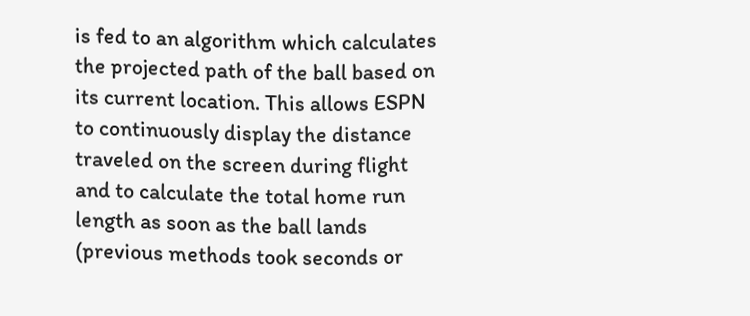is fed to an algorithm which calculates the projected path of the ball based on its current location. This allows ESPN to continuously display the distance traveled on the screen during flight and to calculate the total home run length as soon as the ball lands (previous methods took seconds or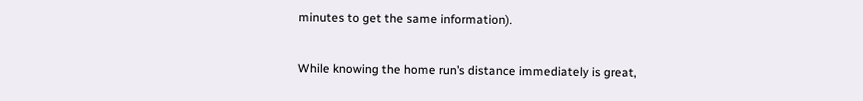minutes to get the same information).

While knowing the home run’s distance immediately is great,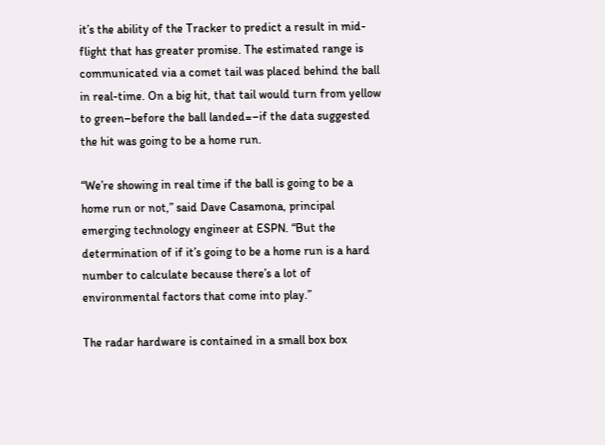it’s the ability of the Tracker to predict a result in mid-flight that has greater promise. The estimated range is communicated via a comet tail was placed behind the ball in real-time. On a big hit, that tail would turn from yellow to green–before the ball landed=–if the data suggested the hit was going to be a home run.

“We’re showing in real time if the ball is going to be a home run or not,” said Dave Casamona, principal emerging technology engineer at ESPN. “But the determination of if it’s going to be a home run is a hard number to calculate because there’s a lot of environmental factors that come into play.”

The radar hardware is contained in a small box box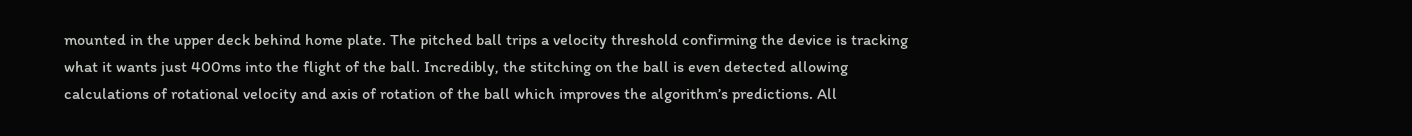mounted in the upper deck behind home plate. The pitched ball trips a velocity threshold confirming the device is tracking what it wants just 400ms into the flight of the ball. Incredibly, the stitching on the ball is even detected allowing calculations of rotational velocity and axis of rotation of the ball which improves the algorithm’s predictions. All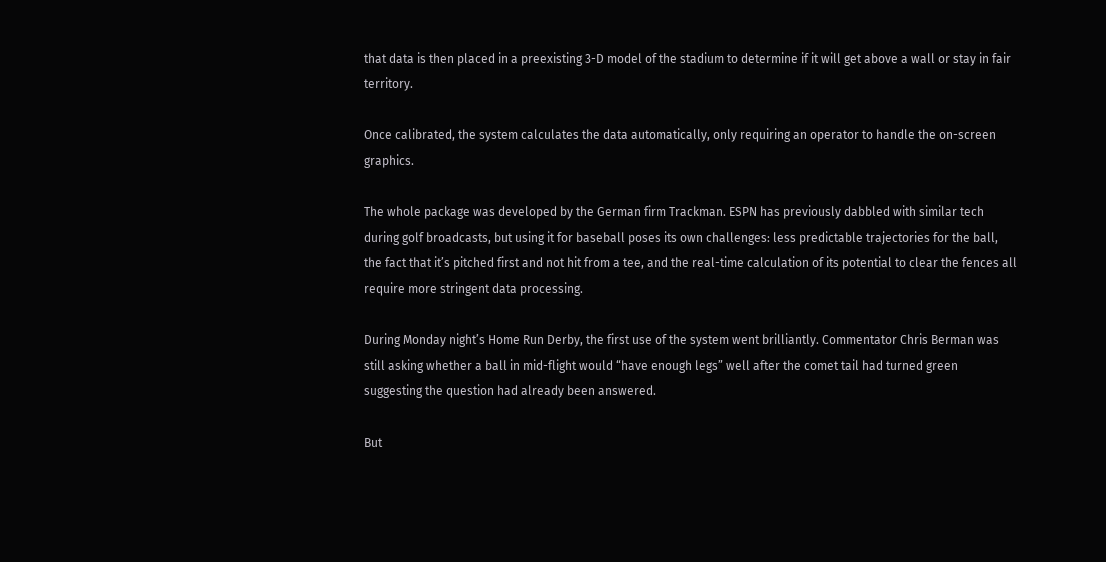that data is then placed in a preexisting 3-D model of the stadium to determine if it will get above a wall or stay in fair territory.

Once calibrated, the system calculates the data automatically, only requiring an operator to handle the on-screen graphics.

The whole package was developed by the German firm Trackman. ESPN has previously dabbled with similar tech during golf broadcasts, but using it for baseball poses its own challenges: less predictable trajectories for the ball, the fact that it’s pitched first and not hit from a tee, and the real-time calculation of its potential to clear the fences all require more stringent data processing.

During Monday night’s Home Run Derby, the first use of the system went brilliantly. Commentator Chris Berman was still asking whether a ball in mid-flight would “have enough legs” well after the comet tail had turned green suggesting the question had already been answered.

But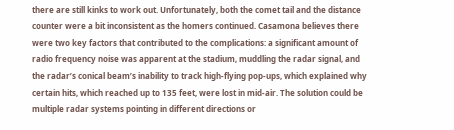there are still kinks to work out. Unfortunately, both the comet tail and the distance counter were a bit inconsistent as the homers continued. Casamona believes there were two key factors that contributed to the complications: a significant amount of radio frequency noise was apparent at the stadium, muddling the radar signal, and the radar’s conical beam’s inability to track high-flying pop-ups, which explained why certain hits, which reached up to 135 feet, were lost in mid-air. The solution could be multiple radar systems pointing in different directions or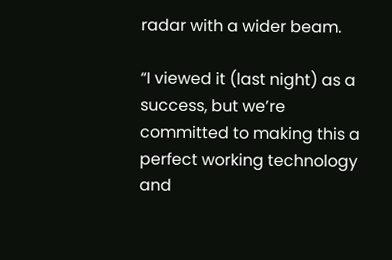radar with a wider beam.

“I viewed it (last night) as a success, but we’re committed to making this a perfect working technology and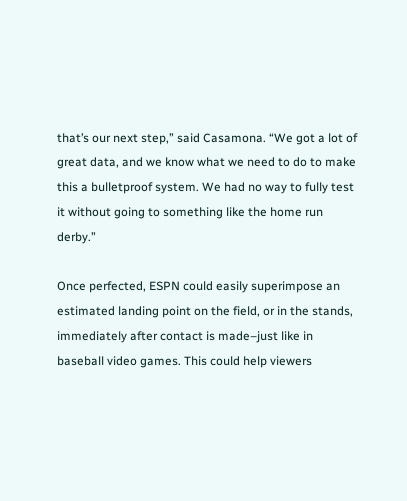that’s our next step,” said Casamona. “We got a lot of great data, and we know what we need to do to make this a bulletproof system. We had no way to fully test it without going to something like the home run derby.”

Once perfected, ESPN could easily superimpose an estimated landing point on the field, or in the stands, immediately after contact is made–just like in baseball video games. This could help viewers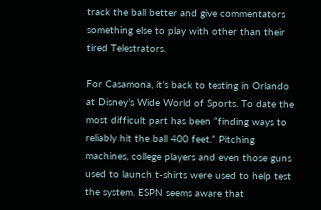track the ball better and give commentators something else to play with other than their tired Telestrators.

For Casamona, it’s back to testing in Orlando at Disney’s Wide World of Sports. To date the most difficult part has been “finding ways to reliably hit the ball 400 feet.” Pitching machines, college players and even those guns used to launch t-shirts were used to help test the system. ESPN seems aware that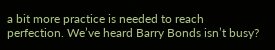a bit more practice is needed to reach perfection. We’ve heard Barry Bonds isn’t busy?